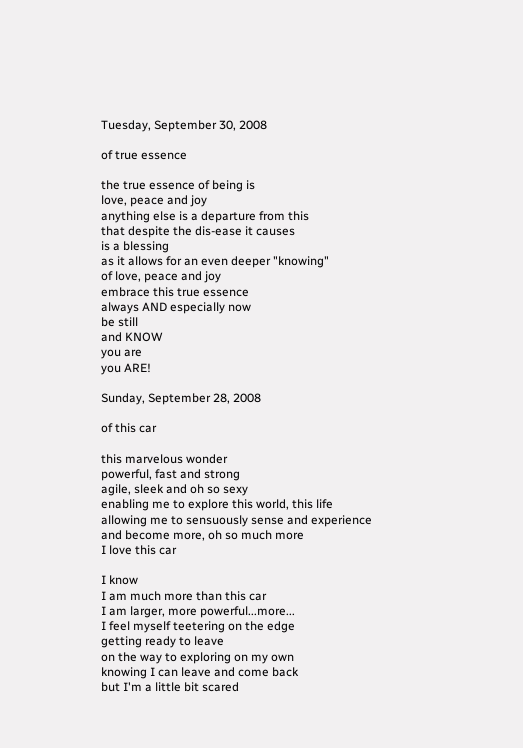Tuesday, September 30, 2008

of true essence

the true essence of being is
love, peace and joy
anything else is a departure from this
that despite the dis-ease it causes
is a blessing
as it allows for an even deeper "knowing"
of love, peace and joy
embrace this true essence
always AND especially now
be still
and KNOW
you are
you ARE!

Sunday, September 28, 2008

of this car

this marvelous wonder
powerful, fast and strong
agile, sleek and oh so sexy
enabling me to explore this world, this life
allowing me to sensuously sense and experience
and become more, oh so much more
I love this car

I know
I am much more than this car
I am larger, more powerful...more...
I feel myself teetering on the edge
getting ready to leave
on the way to exploring on my own
knowing I can leave and come back
but I'm a little bit scared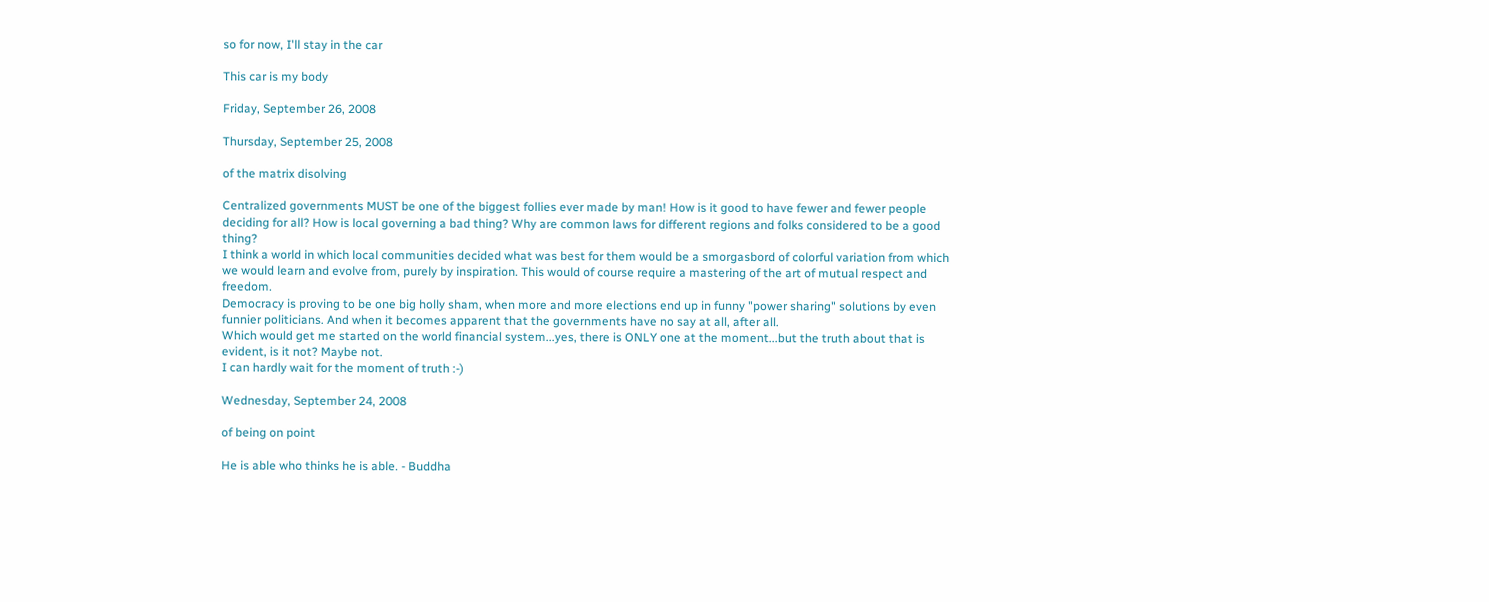so for now, I'll stay in the car

This car is my body

Friday, September 26, 2008

Thursday, September 25, 2008

of the matrix disolving

Centralized governments MUST be one of the biggest follies ever made by man! How is it good to have fewer and fewer people deciding for all? How is local governing a bad thing? Why are common laws for different regions and folks considered to be a good thing?
I think a world in which local communities decided what was best for them would be a smorgasbord of colorful variation from which we would learn and evolve from, purely by inspiration. This would of course require a mastering of the art of mutual respect and freedom.
Democracy is proving to be one big holly sham, when more and more elections end up in funny "power sharing" solutions by even funnier politicians. And when it becomes apparent that the governments have no say at all, after all.
Which would get me started on the world financial system...yes, there is ONLY one at the moment...but the truth about that is evident, is it not? Maybe not.
I can hardly wait for the moment of truth :-)

Wednesday, September 24, 2008

of being on point

He is able who thinks he is able. - Buddha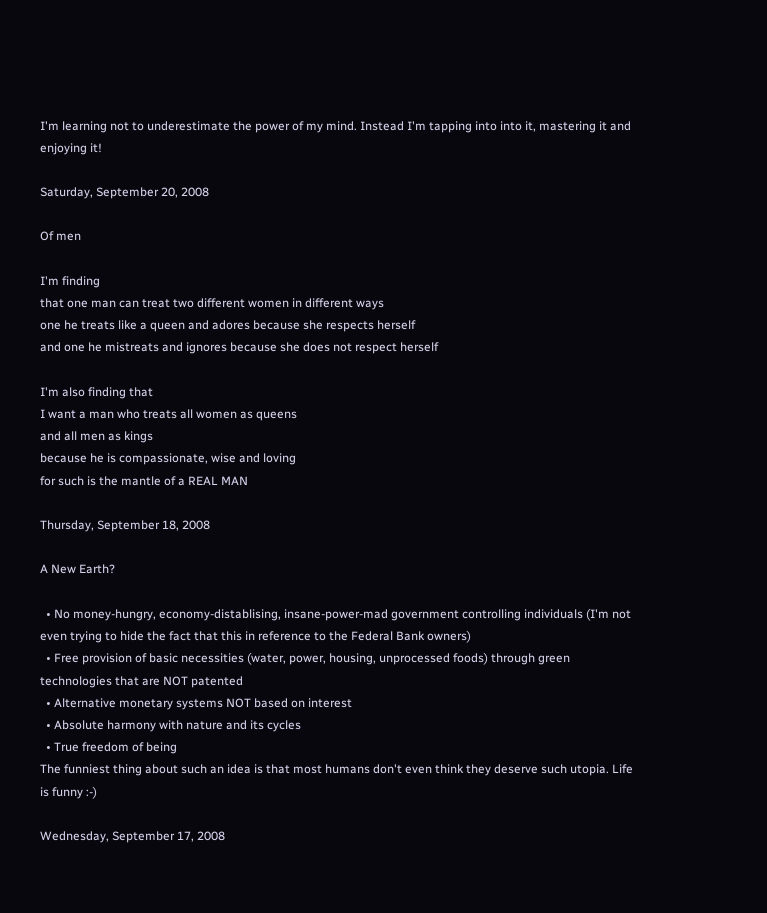I'm learning not to underestimate the power of my mind. Instead I'm tapping into into it, mastering it and enjoying it!

Saturday, September 20, 2008

Of men

I'm finding
that one man can treat two different women in different ways
one he treats like a queen and adores because she respects herself
and one he mistreats and ignores because she does not respect herself

I'm also finding that
I want a man who treats all women as queens
and all men as kings
because he is compassionate, wise and loving
for such is the mantle of a REAL MAN

Thursday, September 18, 2008

A New Earth?

  • No money-hungry, economy-distablising, insane-power-mad government controlling individuals (I'm not even trying to hide the fact that this in reference to the Federal Bank owners)
  • Free provision of basic necessities (water, power, housing, unprocessed foods) through green technologies that are NOT patented
  • Alternative monetary systems NOT based on interest
  • Absolute harmony with nature and its cycles
  • True freedom of being
The funniest thing about such an idea is that most humans don't even think they deserve such utopia. Life is funny :-)

Wednesday, September 17, 2008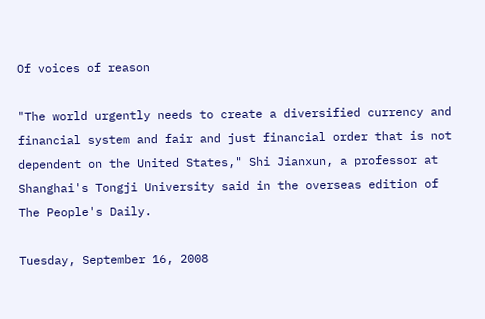Of voices of reason

"The world urgently needs to create a diversified currency and financial system and fair and just financial order that is not dependent on the United States," Shi Jianxun, a professor at Shanghai's Tongji University said in the overseas edition of The People's Daily.

Tuesday, September 16, 2008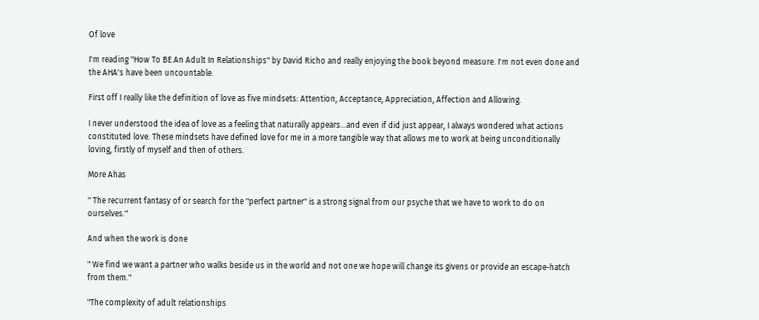Of love

I'm reading "How To BE An Adult In Relationships" by David Richo and really enjoying the book beyond measure. I'm not even done and the AHA's have been uncountable.

First off I really like the definition of love as five mindsets: Attention, Acceptance, Appreciation, Affection and Allowing.

I never understood the idea of love as a feeling that naturally appears...and even if did just appear, I always wondered what actions constituted love. These mindsets have defined love for me in a more tangible way that allows me to work at being unconditionally loving, firstly of myself and then of others.

More Ahas

" The recurrent fantasy of or search for the "perfect partner" is a strong signal from our psyche that we have to work to do on ourselves."

And when the work is done

" We find we want a partner who walks beside us in the world and not one we hope will change its givens or provide an escape-hatch from them."

"The complexity of adult relationships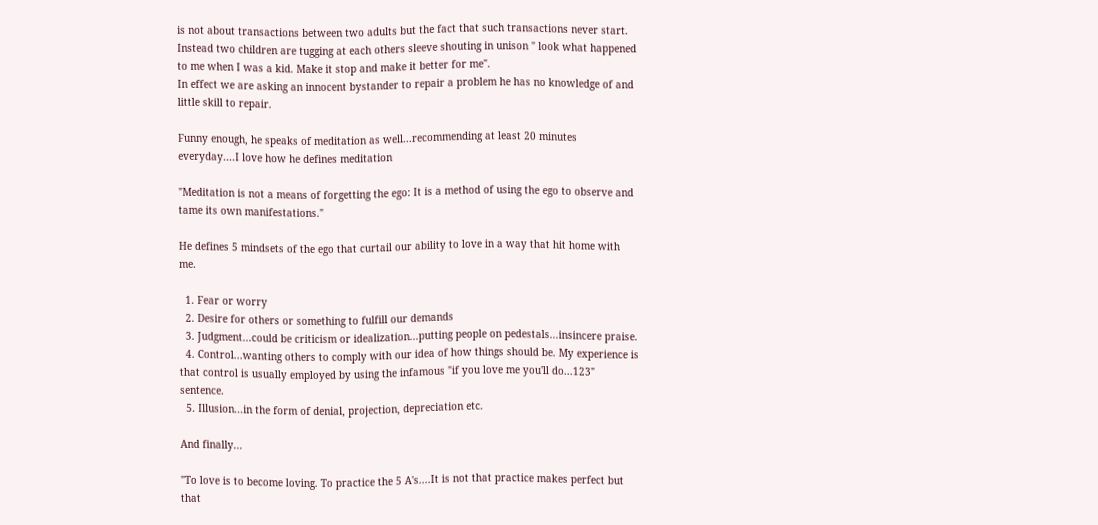is not about transactions between two adults but the fact that such transactions never start. Instead two children are tugging at each others sleeve shouting in unison " look what happened to me when I was a kid. Make it stop and make it better for me".
In effect we are asking an innocent bystander to repair a problem he has no knowledge of and little skill to repair.

Funny enough, he speaks of meditation as well...recommending at least 20 minutes everyday....I love how he defines meditation

"Meditation is not a means of forgetting the ego: It is a method of using the ego to observe and tame its own manifestations."

He defines 5 mindsets of the ego that curtail our ability to love in a way that hit home with me.

  1. Fear or worry
  2. Desire for others or something to fulfill our demands
  3. Judgment...could be criticism or idealization...putting people on pedestals...insincere praise.
  4. Control...wanting others to comply with our idea of how things should be. My experience is that control is usually employed by using the infamous "if you love me you'll do...123" sentence.
  5. Illusion...in the form of denial, projection, depreciation etc.

And finally...

"To love is to become loving. To practice the 5 A's....It is not that practice makes perfect but that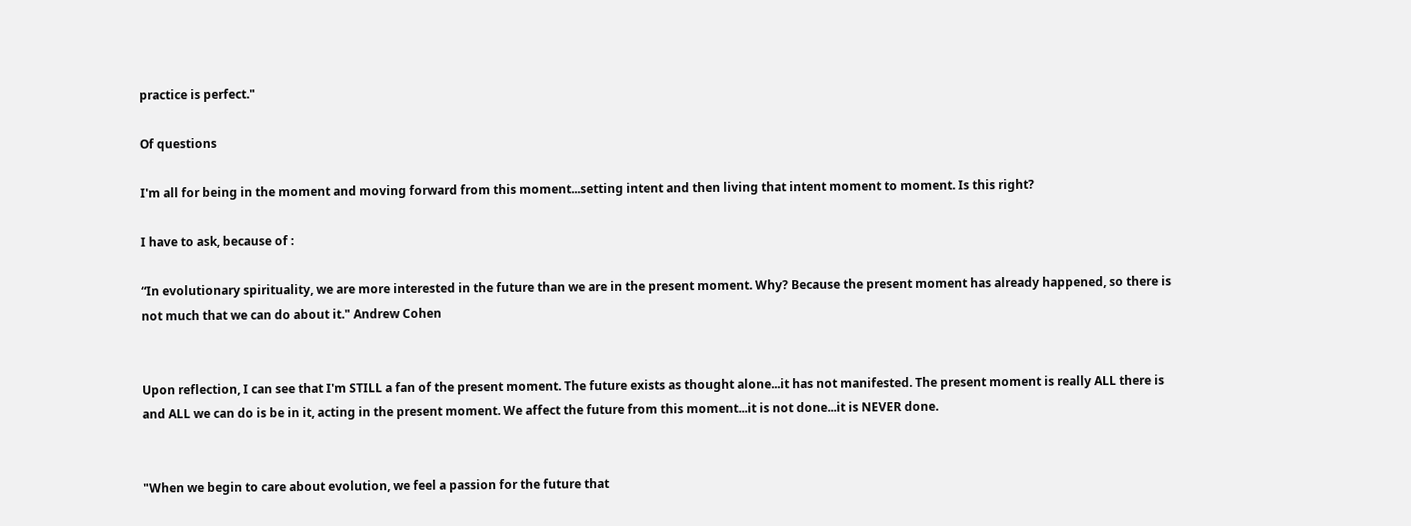practice is perfect."

Of questions

I'm all for being in the moment and moving forward from this moment...setting intent and then living that intent moment to moment. Is this right?

I have to ask, because of :

“In evolutionary spirituality, we are more interested in the future than we are in the present moment. Why? Because the present moment has already happened, so there is not much that we can do about it." Andrew Cohen


Upon reflection, I can see that I'm STILL a fan of the present moment. The future exists as thought alone...it has not manifested. The present moment is really ALL there is and ALL we can do is be in it, acting in the present moment. We affect the future from this moment...it is not done...it is NEVER done.


"When we begin to care about evolution, we feel a passion for the future that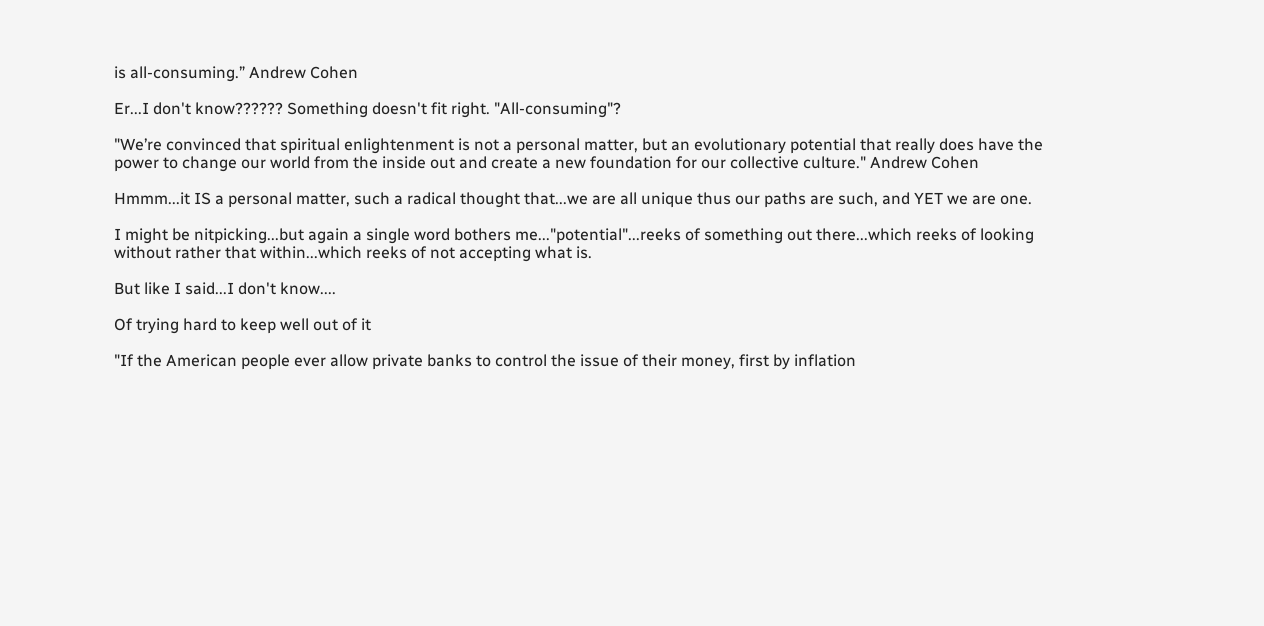is all-consuming.” Andrew Cohen

Er...I don't know?????? Something doesn't fit right. "All-consuming"?

"We’re convinced that spiritual enlightenment is not a personal matter, but an evolutionary potential that really does have the power to change our world from the inside out and create a new foundation for our collective culture." Andrew Cohen

Hmmm...it IS a personal matter, such a radical thought that...we are all unique thus our paths are such, and YET we are one.

I might be nitpicking...but again a single word bothers me..."potential"...reeks of something out there...which reeks of looking without rather that within...which reeks of not accepting what is.

But like I said...I don't know....

Of trying hard to keep well out of it

"If the American people ever allow private banks to control the issue of their money, first by inflation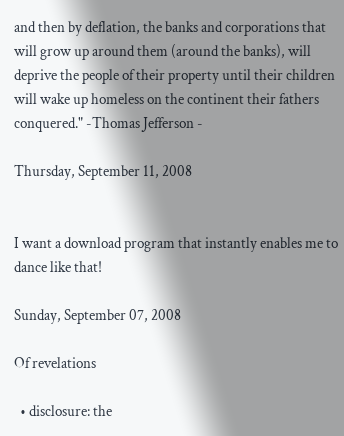and then by deflation, the banks and corporations that will grow up around them (around the banks), will deprive the people of their property until their children will wake up homeless on the continent their fathers conquered." -Thomas Jefferson -

Thursday, September 11, 2008


I want a download program that instantly enables me to dance like that!

Sunday, September 07, 2008

Of revelations

  • disclosure: the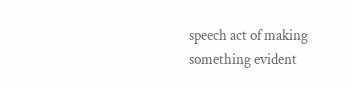speech act of making something evident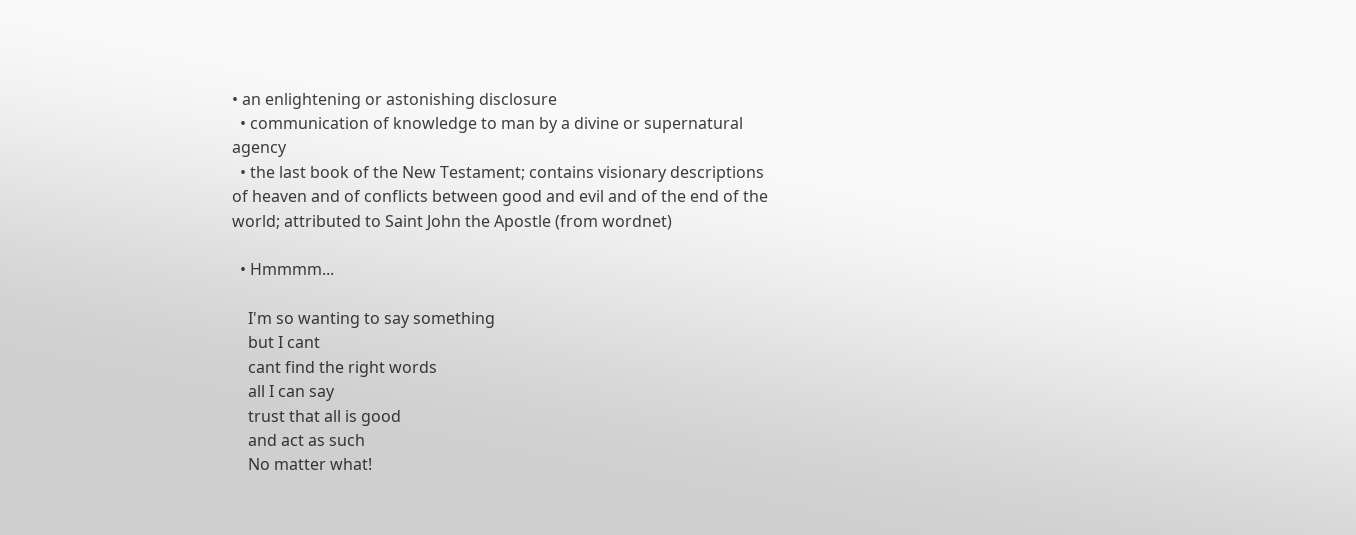• an enlightening or astonishing disclosure
  • communication of knowledge to man by a divine or supernatural agency
  • the last book of the New Testament; contains visionary descriptions of heaven and of conflicts between good and evil and of the end of the world; attributed to Saint John the Apostle (from wordnet)

  • Hmmmm...

    I'm so wanting to say something
    but I cant
    cant find the right words
    all I can say
    trust that all is good
    and act as such
    No matter what!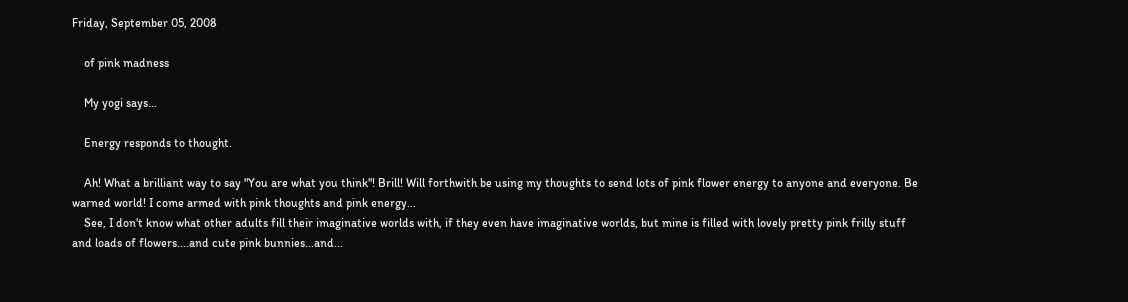Friday, September 05, 2008

    of pink madness

    My yogi says...

    Energy responds to thought.

    Ah! What a brilliant way to say "You are what you think"! Brill! Will forthwith be using my thoughts to send lots of pink flower energy to anyone and everyone. Be warned world! I come armed with pink thoughts and pink energy...
    See, I don't know what other adults fill their imaginative worlds with, if they even have imaginative worlds, but mine is filled with lovely pretty pink frilly stuff and loads of flowers....and cute pink bunnies...and...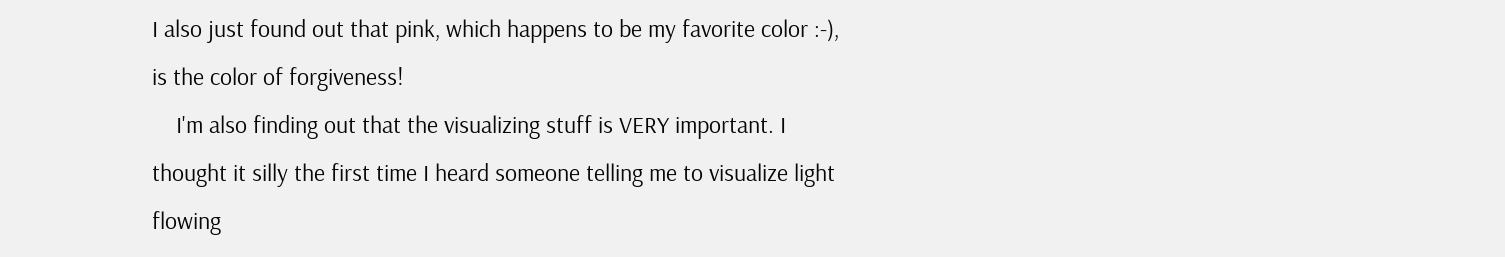I also just found out that pink, which happens to be my favorite color :-), is the color of forgiveness!
    I'm also finding out that the visualizing stuff is VERY important. I thought it silly the first time I heard someone telling me to visualize light flowing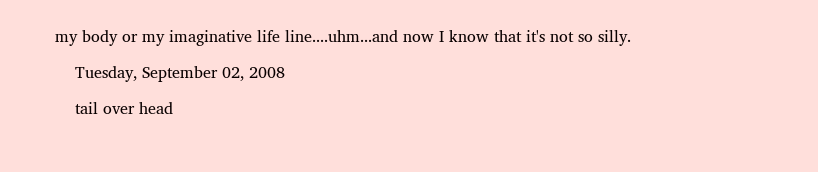my body or my imaginative life line....uhm...and now I know that it's not so silly.

    Tuesday, September 02, 2008

    tail over head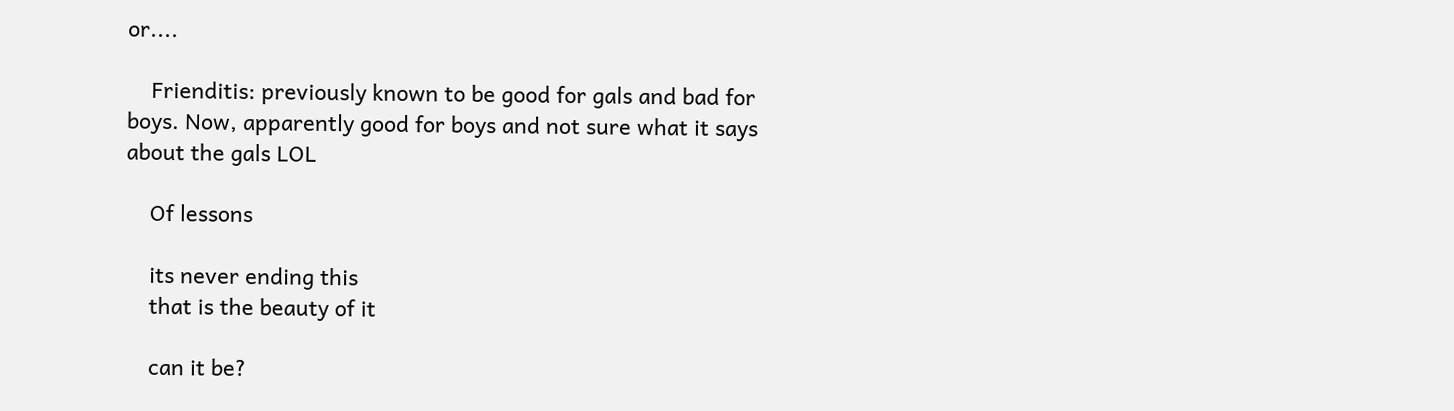or....

    Frienditis: previously known to be good for gals and bad for boys. Now, apparently good for boys and not sure what it says about the gals LOL

    Of lessons

    its never ending this
    that is the beauty of it

    can it be?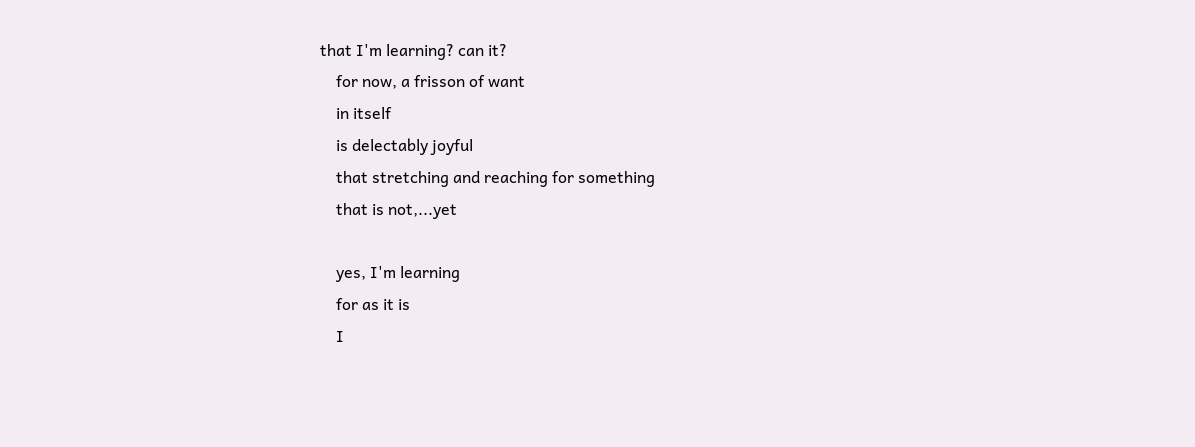that I'm learning? can it?
    for now, a frisson of want
    in itself
    is delectably joyful
    that stretching and reaching for something
    that is not,...yet

    yes, I'm learning
    for as it is
    I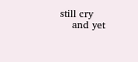still cry
    and yet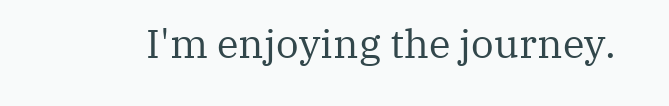I'm enjoying the journey.